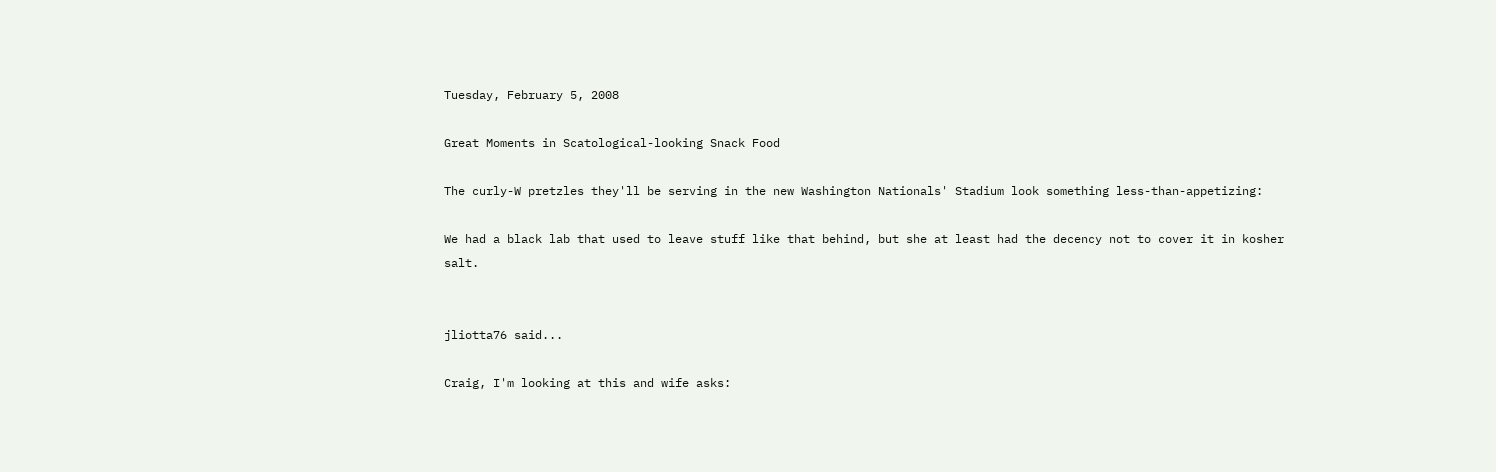Tuesday, February 5, 2008

Great Moments in Scatological-looking Snack Food

The curly-W pretzles they'll be serving in the new Washington Nationals' Stadium look something less-than-appetizing:

We had a black lab that used to leave stuff like that behind, but she at least had the decency not to cover it in kosher salt.


jliotta76 said...

Craig, I'm looking at this and wife asks: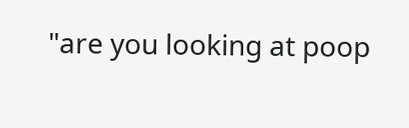"are you looking at poop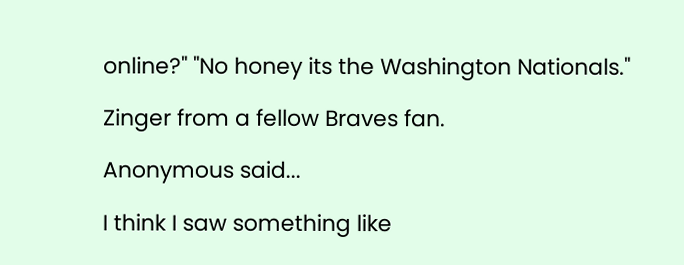online?" "No honey its the Washington Nationals."

Zinger from a fellow Braves fan.

Anonymous said...

I think I saw something like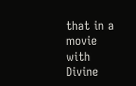that in a movie with Divine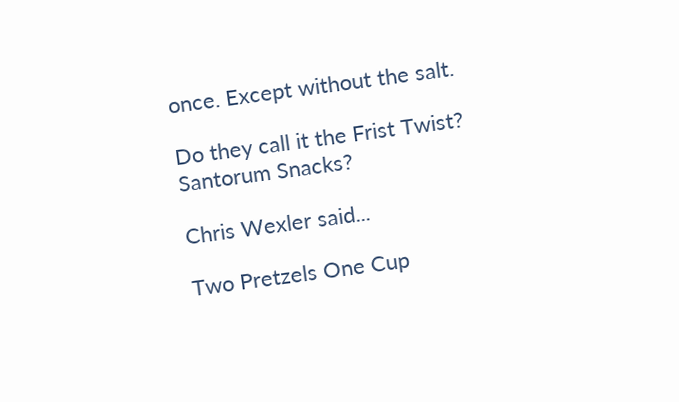once. Except without the salt.

Do they call it the Frist Twist? Santorum Snacks?

Chris Wexler said...

Two Pretzels One Cup